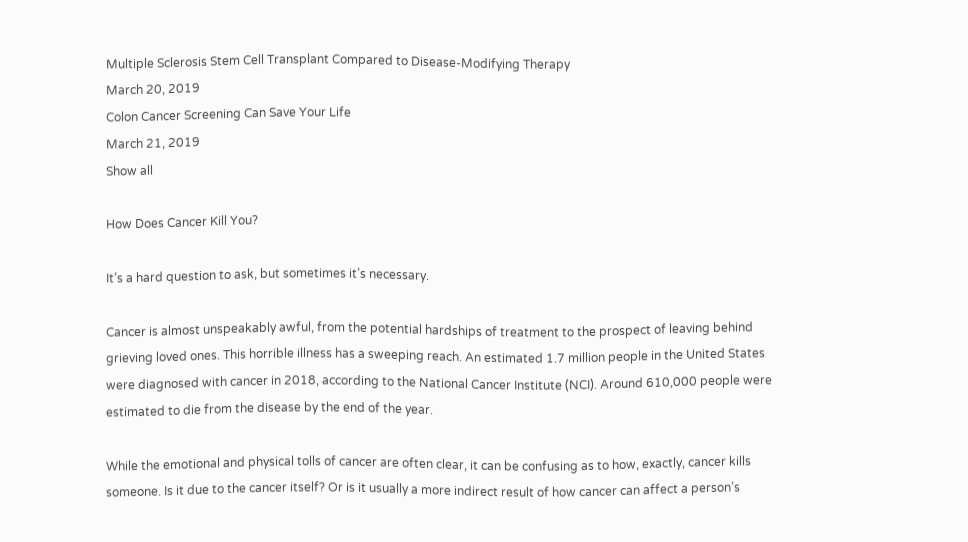Multiple Sclerosis Stem Cell Transplant Compared to Disease-Modifying Therapy
March 20, 2019
Colon Cancer Screening Can Save Your Life
March 21, 2019
Show all

How Does Cancer Kill You?

It’s a hard question to ask, but sometimes it’s necessary.

Cancer is almost unspeakably awful, from the potential hardships of treatment to the prospect of leaving behind grieving loved ones. This horrible illness has a sweeping reach. An estimated 1.7 million people in the United States were diagnosed with cancer in 2018, according to the National Cancer Institute (NCI). Around 610,000 people were estimated to die from the disease by the end of the year.

While the emotional and physical tolls of cancer are often clear, it can be confusing as to how, exactly, cancer kills someone. Is it due to the cancer itself? Or is it usually a more indirect result of how cancer can affect a person’s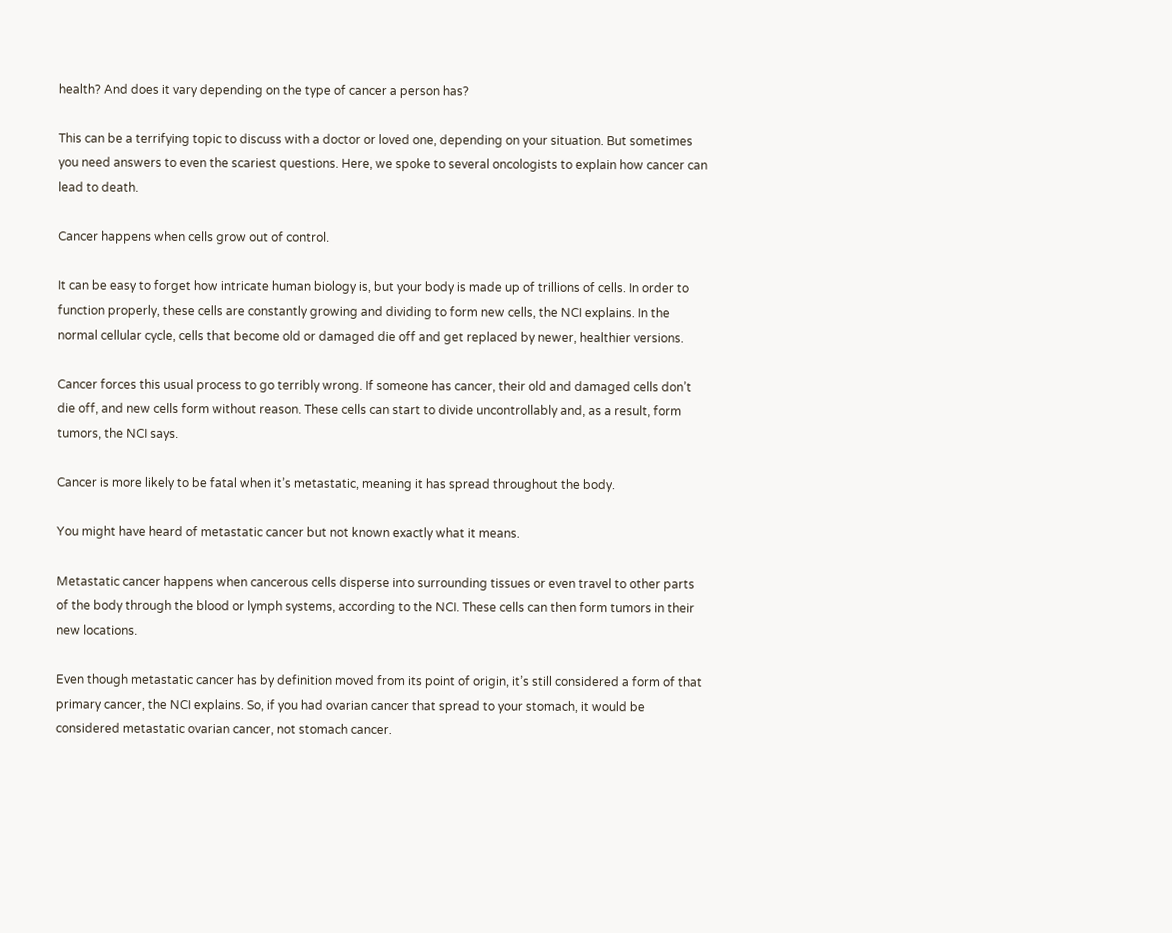health? And does it vary depending on the type of cancer a person has?

This can be a terrifying topic to discuss with a doctor or loved one, depending on your situation. But sometimes you need answers to even the scariest questions. Here, we spoke to several oncologists to explain how cancer can lead to death.

Cancer happens when cells grow out of control.

It can be easy to forget how intricate human biology is, but your body is made up of trillions of cells. In order to function properly, these cells are constantly growing and dividing to form new cells, the NCI explains. In the normal cellular cycle, cells that become old or damaged die off and get replaced by newer, healthier versions.

Cancer forces this usual process to go terribly wrong. If someone has cancer, their old and damaged cells don’t die off, and new cells form without reason. These cells can start to divide uncontrollably and, as a result, form tumors, the NCI says.

Cancer is more likely to be fatal when it’s metastatic, meaning it has spread throughout the body.

You might have heard of metastatic cancer but not known exactly what it means.

Metastatic cancer happens when cancerous cells disperse into surrounding tissues or even travel to other parts of the body through the blood or lymph systems, according to the NCI. These cells can then form tumors in their new locations.

Even though metastatic cancer has by definition moved from its point of origin, it’s still considered a form of that primary cancer, the NCI explains. So, if you had ovarian cancer that spread to your stomach, it would be considered metastatic ovarian cancer, not stomach cancer.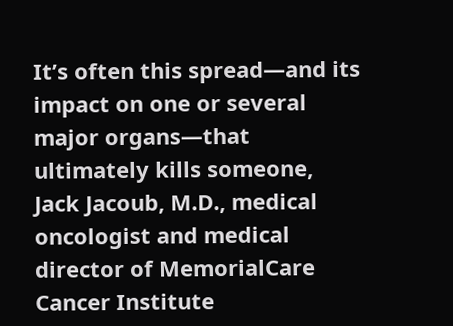It’s often this spread—and its impact on one or several major organs—that ultimately kills someone, Jack Jacoub, M.D., medical oncologist and medical director of MemorialCare Cancer Institute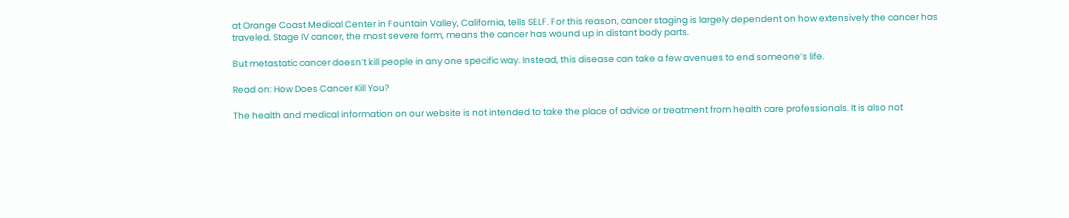at Orange Coast Medical Center in Fountain Valley, California, tells SELF. For this reason, cancer staging is largely dependent on how extensively the cancer has traveled. Stage IV cancer, the most severe form, means the cancer has wound up in distant body parts.

But metastatic cancer doesn’t kill people in any one specific way. Instead, this disease can take a few avenues to end someone’s life.

Read on: How Does Cancer Kill You?

The health and medical information on our website is not intended to take the place of advice or treatment from health care professionals. It is also not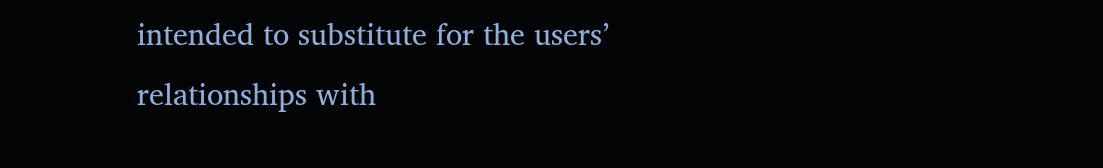intended to substitute for the users’ relationships with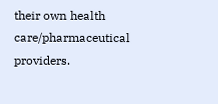their own health care/pharmaceutical providers.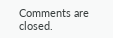Comments are closed.